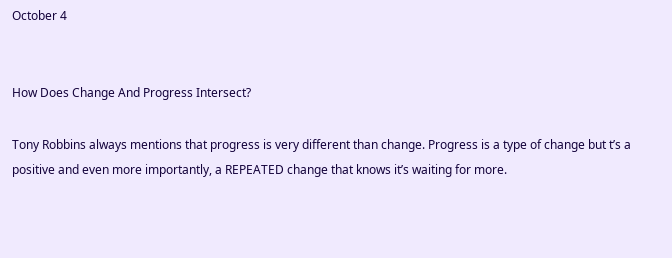October 4


How Does Change And Progress Intersect?

Tony Robbins always mentions that progress is very different than change. Progress is a type of change but t’s a positive and even more importantly, a REPEATED change that knows it’s waiting for more.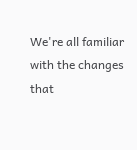We're all familiar with the changes that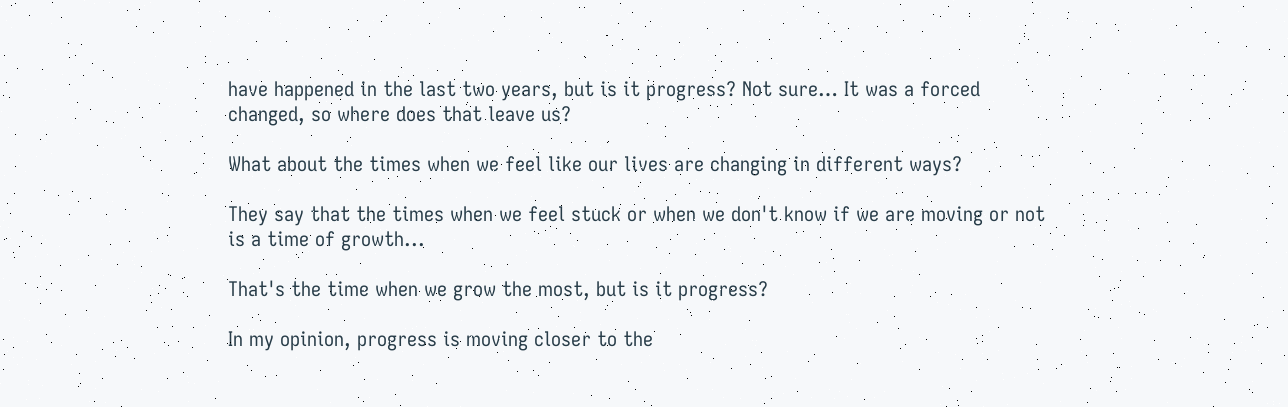have happened in the last two years, but is it progress? Not sure… It was a forced changed, so where does that leave us?

What about the times when we feel like our lives are changing in different ways?

They say that the times when we feel stuck or when we don't know if we are moving or not is a time of growth...

That's the time when we grow the most, but is it progress?

In my opinion, progress is moving closer to the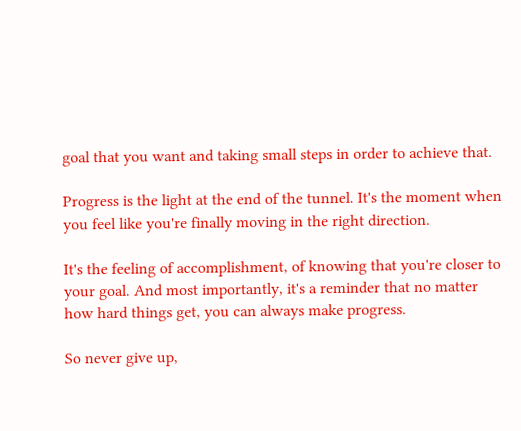goal that you want and taking small steps in order to achieve that.

Progress is the light at the end of the tunnel. It's the moment when you feel like you're finally moving in the right direction.

It's the feeling of accomplishment, of knowing that you're closer to your goal. And most importantly, it's a reminder that no matter how hard things get, you can always make progress.

So never give up,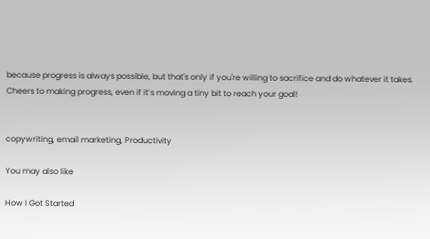because progress is always possible, but that's only if you're willing to sacrifice and do whatever it takes. Cheers to making progress, even if it’s moving a tiny bit to reach your goal!


copywriting, email marketing, Productivity

You may also like

How I Got Started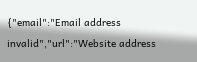{"email":"Email address invalid","url":"Website address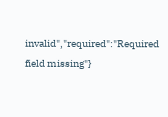invalid","required":"Required field missing"}